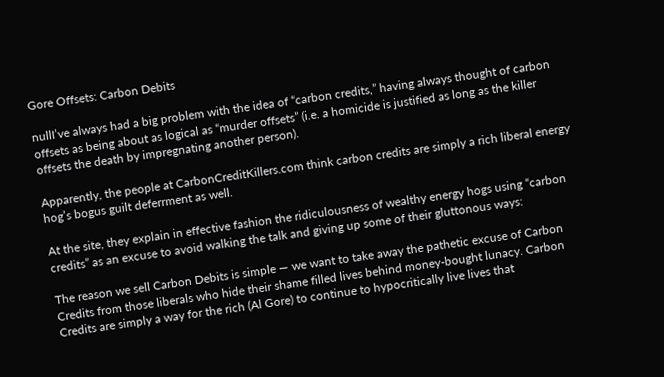Gore Offsets: Carbon Debits

nullI’ve always had a big problem with the idea of “carbon credits,” having always thought of carbon offsets as being about as logical as “murder offsets” (i.e. a homicide is justified as long as the killer offsets the death by impregnating another person).

Apparently, the people at CarbonCreditKillers.com think carbon credits are simply a rich liberal energy hog’s bogus guilt deferrment as well.

At the site, they explain in effective fashion the ridiculousness of wealthy energy hogs using “carbon credits” as an excuse to avoid walking the talk and giving up some of their gluttonous ways:

The reason we sell Carbon Debits is simple — we want to take away the pathetic excuse of Carbon Credits from those liberals who hide their shame filled lives behind money-bought lunacy. Carbon Credits are simply a way for the rich (Al Gore) to continue to hypocritically live lives that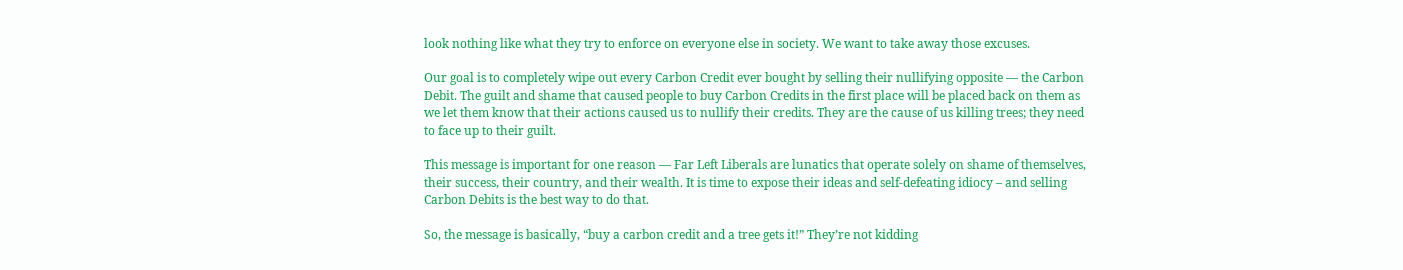look nothing like what they try to enforce on everyone else in society. We want to take away those excuses.

Our goal is to completely wipe out every Carbon Credit ever bought by selling their nullifying opposite — the Carbon Debit. The guilt and shame that caused people to buy Carbon Credits in the first place will be placed back on them as we let them know that their actions caused us to nullify their credits. They are the cause of us killing trees; they need to face up to their guilt.

This message is important for one reason — Far Left Liberals are lunatics that operate solely on shame of themselves, their success, their country, and their wealth. It is time to expose their ideas and self-defeating idiocy – and selling Carbon Debits is the best way to do that.

So, the message is basically, “buy a carbon credit and a tree gets it!” They’re not kidding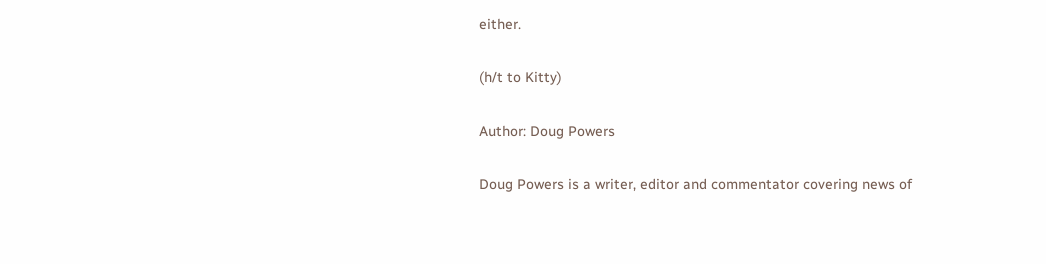either.

(h/t to Kitty)

Author: Doug Powers

Doug Powers is a writer, editor and commentator covering news of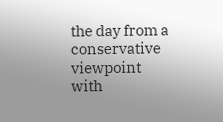the day from a conservative viewpoint with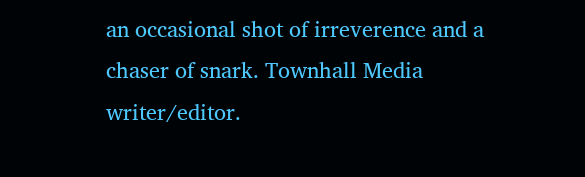an occasional shot of irreverence and a chaser of snark. Townhall Media writer/editor.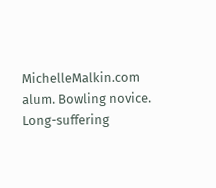MichelleMalkin.com alum. Bowling novice. Long-suffering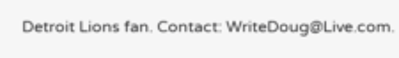Detroit Lions fan. Contact: WriteDoug@Live.com.